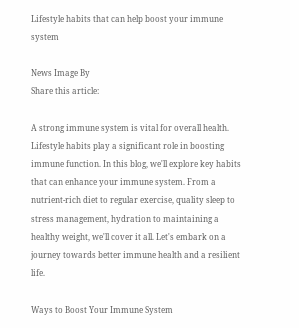Lifestyle habits that can help boost your immune system

News Image By
Share this article:

A strong immune system is vital for overall health. Lifestyle habits play a significant role in boosting immune function. In this blog, we'll explore key habits that can enhance your immune system. From a nutrient-rich diet to regular exercise, quality sleep to stress management, hydration to maintaining a healthy weight, we'll cover it all. Let's embark on a journey towards better immune health and a resilient life.

Ways to Boost Your Immune System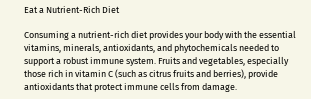Eat a Nutrient-Rich Diet

Consuming a nutrient-rich diet provides your body with the essential vitamins, minerals, antioxidants, and phytochemicals needed to support a robust immune system. Fruits and vegetables, especially those rich in vitamin C (such as citrus fruits and berries), provide antioxidants that protect immune cells from damage.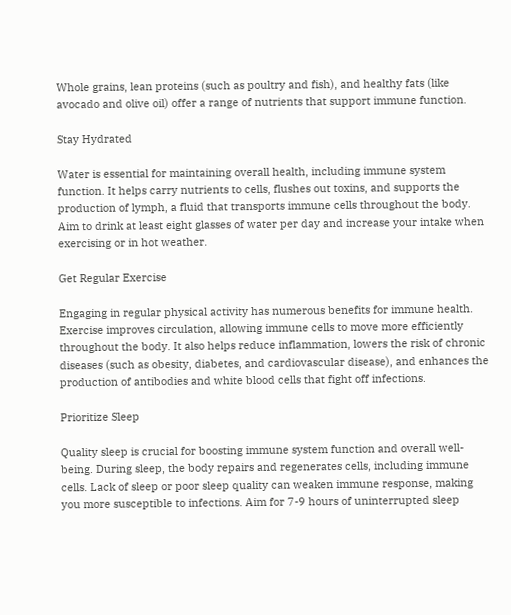Whole grains, lean proteins (such as poultry and fish), and healthy fats (like avocado and olive oil) offer a range of nutrients that support immune function.

Stay Hydrated

Water is essential for maintaining overall health, including immune system function. It helps carry nutrients to cells, flushes out toxins, and supports the production of lymph, a fluid that transports immune cells throughout the body. Aim to drink at least eight glasses of water per day and increase your intake when exercising or in hot weather.

Get Regular Exercise

Engaging in regular physical activity has numerous benefits for immune health. Exercise improves circulation, allowing immune cells to move more efficiently throughout the body. It also helps reduce inflammation, lowers the risk of chronic diseases (such as obesity, diabetes, and cardiovascular disease), and enhances the production of antibodies and white blood cells that fight off infections.

Prioritize Sleep

Quality sleep is crucial for boosting immune system function and overall well-being. During sleep, the body repairs and regenerates cells, including immune cells. Lack of sleep or poor sleep quality can weaken immune response, making you more susceptible to infections. Aim for 7-9 hours of uninterrupted sleep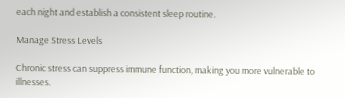each night and establish a consistent sleep routine.

Manage Stress Levels

Chronic stress can suppress immune function, making you more vulnerable to illnesses.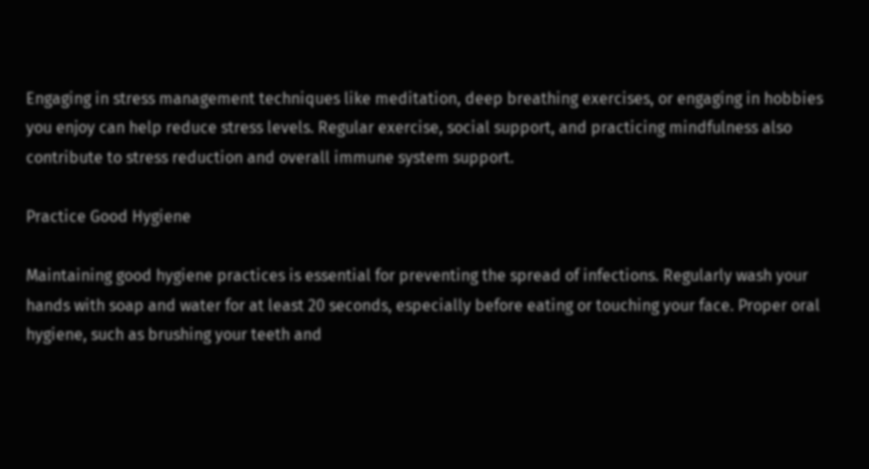Engaging in stress management techniques like meditation, deep breathing exercises, or engaging in hobbies you enjoy can help reduce stress levels. Regular exercise, social support, and practicing mindfulness also contribute to stress reduction and overall immune system support.

Practice Good Hygiene

Maintaining good hygiene practices is essential for preventing the spread of infections. Regularly wash your hands with soap and water for at least 20 seconds, especially before eating or touching your face. Proper oral hygiene, such as brushing your teeth and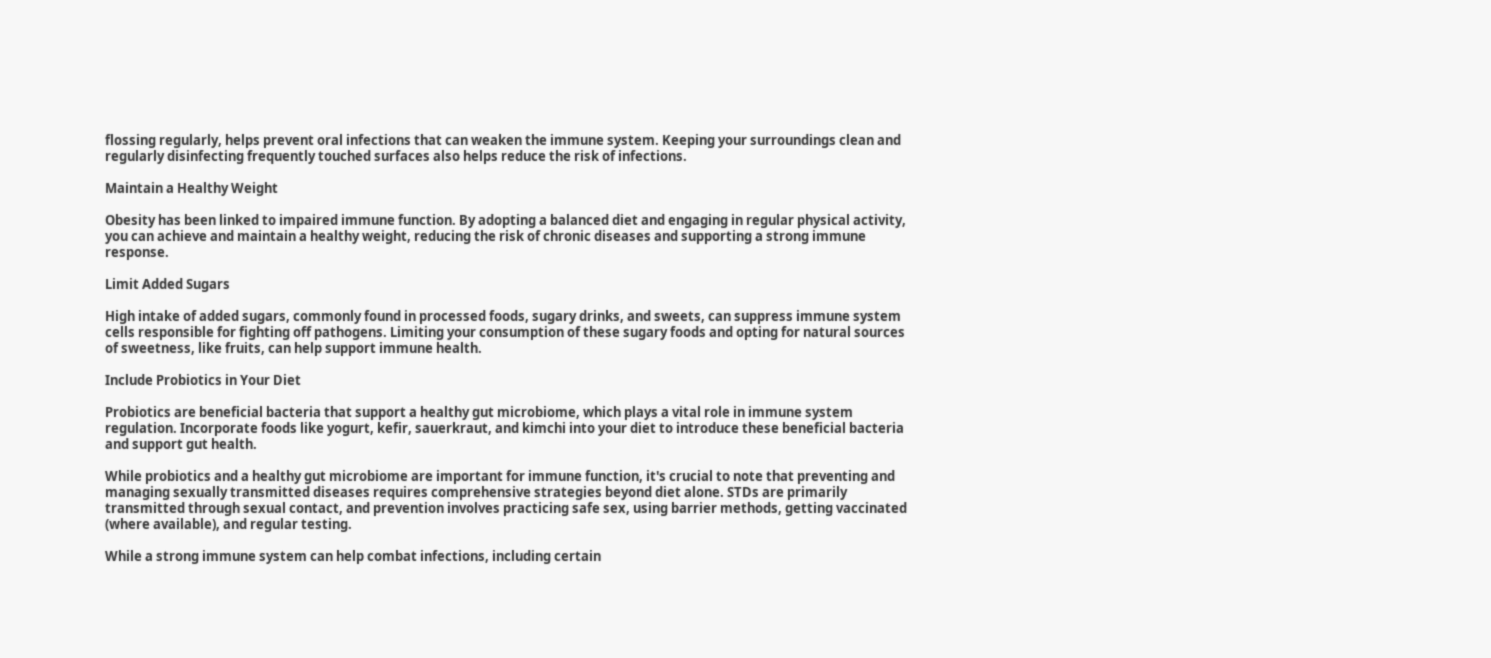flossing regularly, helps prevent oral infections that can weaken the immune system. Keeping your surroundings clean and regularly disinfecting frequently touched surfaces also helps reduce the risk of infections.

Maintain a Healthy Weight

Obesity has been linked to impaired immune function. By adopting a balanced diet and engaging in regular physical activity, you can achieve and maintain a healthy weight, reducing the risk of chronic diseases and supporting a strong immune response.

Limit Added Sugars

High intake of added sugars, commonly found in processed foods, sugary drinks, and sweets, can suppress immune system cells responsible for fighting off pathogens. Limiting your consumption of these sugary foods and opting for natural sources of sweetness, like fruits, can help support immune health.

Include Probiotics in Your Diet

Probiotics are beneficial bacteria that support a healthy gut microbiome, which plays a vital role in immune system regulation. Incorporate foods like yogurt, kefir, sauerkraut, and kimchi into your diet to introduce these beneficial bacteria and support gut health.

While probiotics and a healthy gut microbiome are important for immune function, it's crucial to note that preventing and managing sexually transmitted diseases requires comprehensive strategies beyond diet alone. STDs are primarily transmitted through sexual contact, and prevention involves practicing safe sex, using barrier methods, getting vaccinated (where available), and regular testing.

While a strong immune system can help combat infections, including certain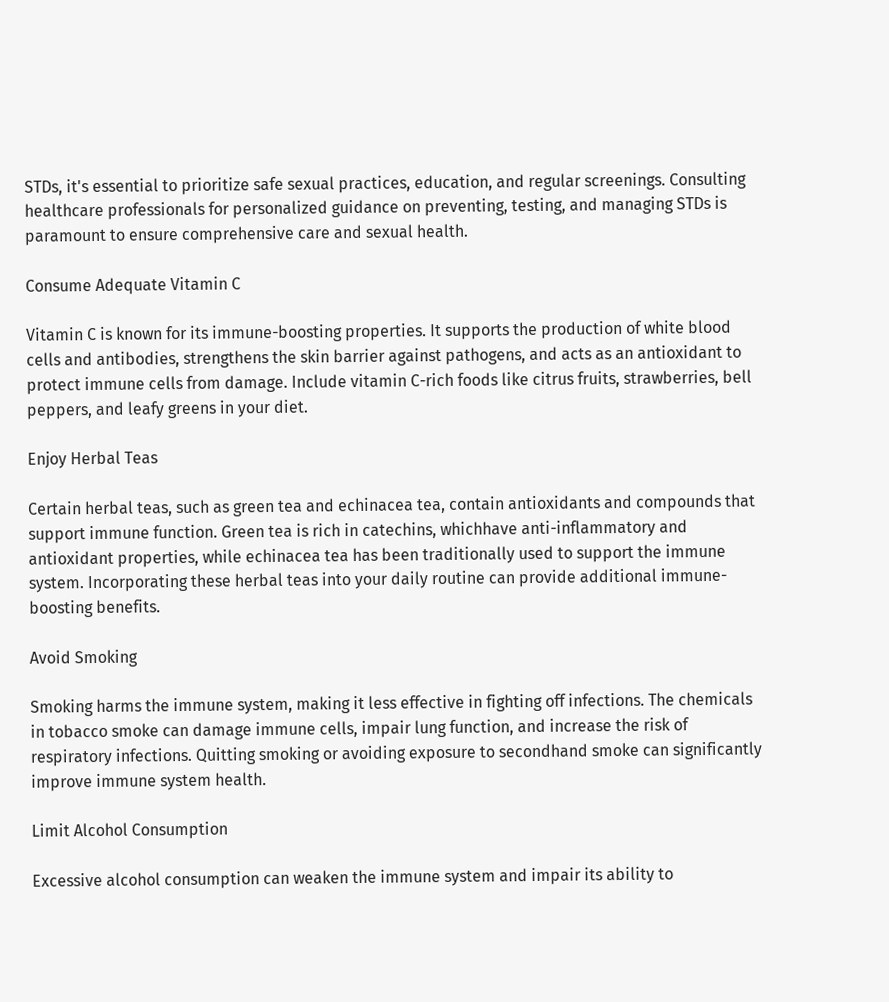STDs, it's essential to prioritize safe sexual practices, education, and regular screenings. Consulting healthcare professionals for personalized guidance on preventing, testing, and managing STDs is paramount to ensure comprehensive care and sexual health.

Consume Adequate Vitamin C

Vitamin C is known for its immune-boosting properties. It supports the production of white blood cells and antibodies, strengthens the skin barrier against pathogens, and acts as an antioxidant to protect immune cells from damage. Include vitamin C-rich foods like citrus fruits, strawberries, bell peppers, and leafy greens in your diet.

Enjoy Herbal Teas

Certain herbal teas, such as green tea and echinacea tea, contain antioxidants and compounds that support immune function. Green tea is rich in catechins, whichhave anti-inflammatory and antioxidant properties, while echinacea tea has been traditionally used to support the immune system. Incorporating these herbal teas into your daily routine can provide additional immune-boosting benefits.

Avoid Smoking

Smoking harms the immune system, making it less effective in fighting off infections. The chemicals in tobacco smoke can damage immune cells, impair lung function, and increase the risk of respiratory infections. Quitting smoking or avoiding exposure to secondhand smoke can significantly improve immune system health.

Limit Alcohol Consumption

Excessive alcohol consumption can weaken the immune system and impair its ability to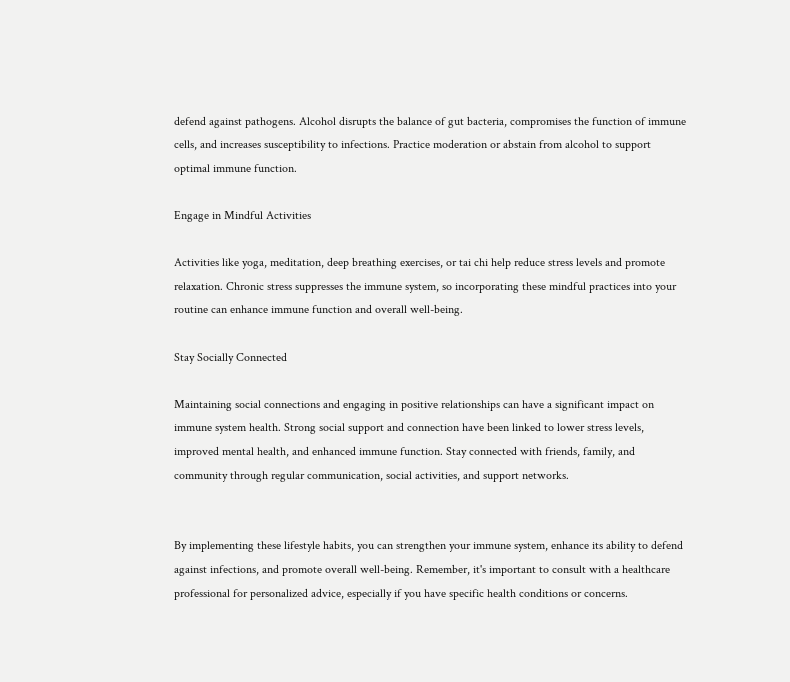defend against pathogens. Alcohol disrupts the balance of gut bacteria, compromises the function of immune cells, and increases susceptibility to infections. Practice moderation or abstain from alcohol to support optimal immune function.

Engage in Mindful Activities

Activities like yoga, meditation, deep breathing exercises, or tai chi help reduce stress levels and promote relaxation. Chronic stress suppresses the immune system, so incorporating these mindful practices into your routine can enhance immune function and overall well-being.

Stay Socially Connected

Maintaining social connections and engaging in positive relationships can have a significant impact on immune system health. Strong social support and connection have been linked to lower stress levels, improved mental health, and enhanced immune function. Stay connected with friends, family, and community through regular communication, social activities, and support networks.


By implementing these lifestyle habits, you can strengthen your immune system, enhance its ability to defend against infections, and promote overall well-being. Remember, it's important to consult with a healthcare professional for personalized advice, especially if you have specific health conditions or concerns.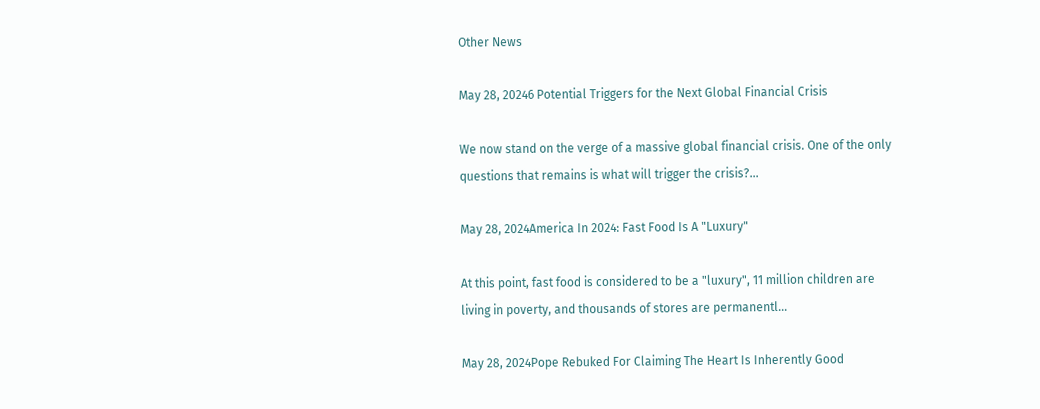Other News

May 28, 20246 Potential Triggers for the Next Global Financial Crisis

We now stand on the verge of a massive global financial crisis. One of the only questions that remains is what will trigger the crisis?...

May 28, 2024America In 2024: Fast Food Is A "Luxury"

At this point, fast food is considered to be a "luxury", 11 million children are living in poverty, and thousands of stores are permanentl...

May 28, 2024Pope Rebuked For Claiming The Heart Is Inherently Good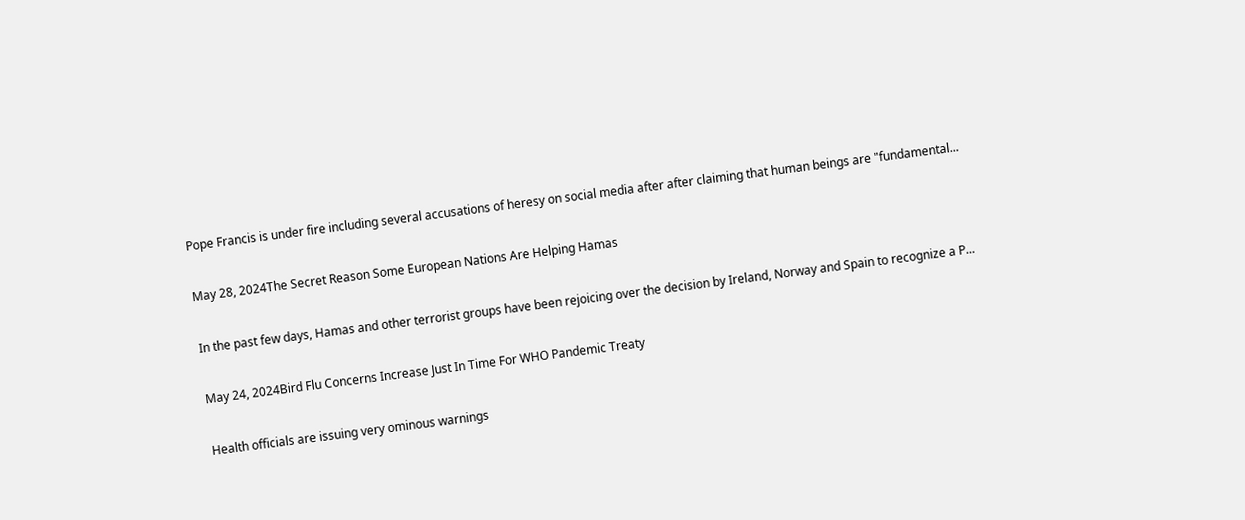Pope Francis is under fire including several accusations of heresy on social media after after claiming that human beings are "fundamental...

May 28, 2024The Secret Reason Some European Nations Are Helping Hamas

In the past few days, Hamas and other terrorist groups have been rejoicing over the decision by Ireland, Norway and Spain to recognize a P...

May 24, 2024Bird Flu Concerns Increase Just In Time For WHO Pandemic Treaty

Health officials are issuing very ominous warnings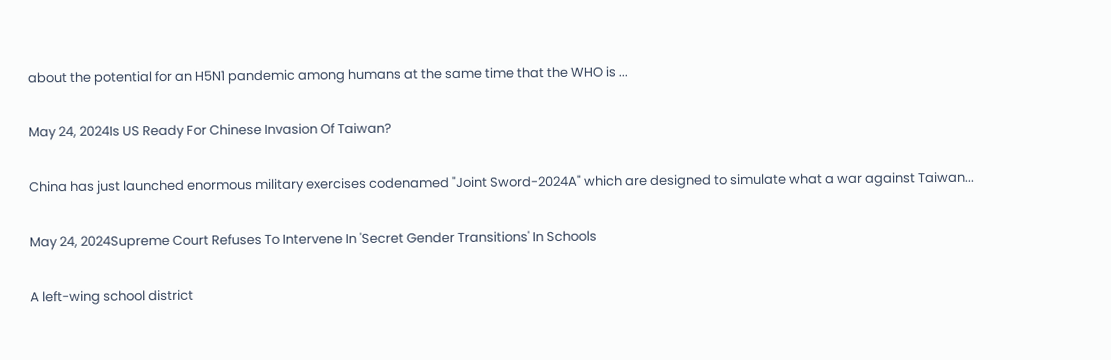about the potential for an H5N1 pandemic among humans at the same time that the WHO is ...

May 24, 2024Is US Ready For Chinese Invasion Of Taiwan?

China has just launched enormous military exercises codenamed "Joint Sword-2024A" which are designed to simulate what a war against Taiwan...

May 24, 2024Supreme Court Refuses To Intervene In 'Secret Gender Transitions' In Schools

A left-wing school district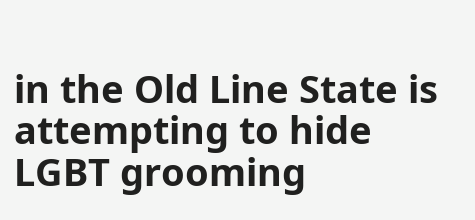in the Old Line State is attempting to hide LGBT grooming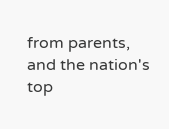from parents, and the nation's top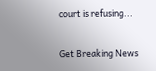court is refusing...

Get Breaking News